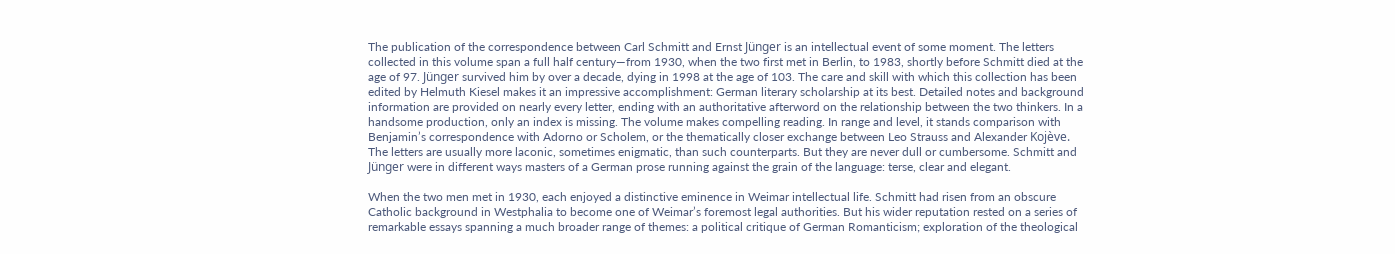The publication of the correspondence between Carl Schmitt and Ernst Jünger is an intellectual event of some moment. The letters collected in this volume span a full half century—from 1930, when the two first met in Berlin, to 1983, shortly before Schmitt died at the age of 97. Jünger survived him by over a decade, dying in 1998 at the age of 103. The care and skill with which this collection has been edited by Helmuth Kiesel makes it an impressive accomplishment: German literary scholarship at its best. Detailed notes and background information are provided on nearly every letter, ending with an authoritative afterword on the relationship between the two thinkers. In a handsome production, only an index is missing. The volume makes compelling reading. In range and level, it stands comparison with Benjamin’s correspondence with Adorno or Scholem, or the thematically closer exchange between Leo Strauss and Alexander Kojève. The letters are usually more laconic, sometimes enigmatic, than such counterparts. But they are never dull or cumbersome. Schmitt and Jünger were in different ways masters of a German prose running against the grain of the language: terse, clear and elegant.

When the two men met in 1930, each enjoyed a distinctive eminence in Weimar intellectual life. Schmitt had risen from an obscure Catholic background in Westphalia to become one of Weimar’s foremost legal authorities. But his wider reputation rested on a series of remarkable essays spanning a much broader range of themes: a political critique of German Romanticism; exploration of the theological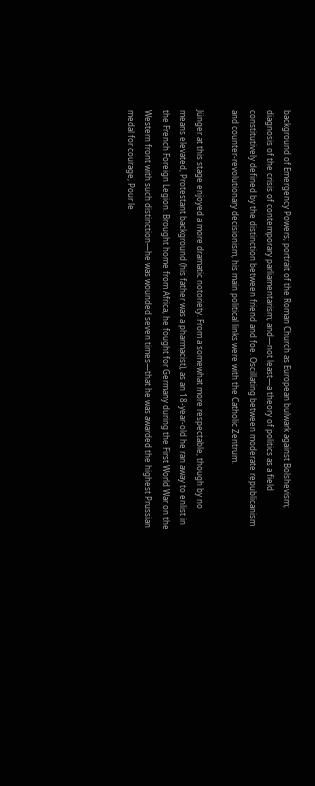background of Emergency Powers; portrait of the Roman Church as European bulwark against Bolshevism; diagnosis of the crisis of contemporary parliamentarism; and—not least—a theory of politics as a field constitutively defined by the distinction between friend and foe. Oscillating between moderate republicanism and counter-revolutionary decisionism, his main political links were with the Catholic Zentrum.

Jünger at this stage enjoyed a more dramatic notoriety. From a somewhat more respectable, though by no means elevated, Protestant background (his father was a pharmacist), as an 18-year-old he ran away to enlist in the French Foreign Legion. Brought home from Africa, he fought for Germany during the First World War on the Western front with such distinction—he was wounded seven times—that he was awarded the highest Prussian medal for courage, Pour le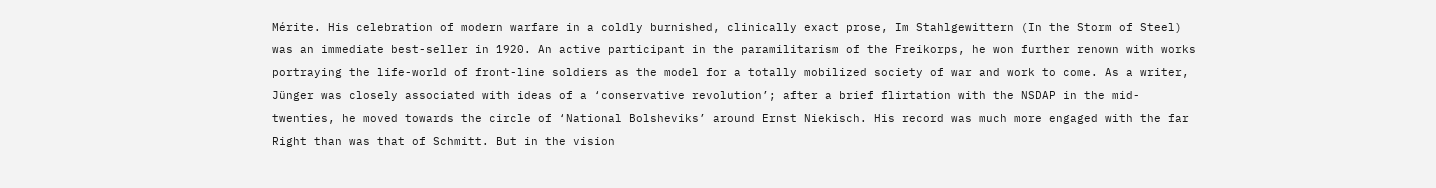Mérite. His celebration of modern warfare in a coldly burnished, clinically exact prose, Im Stahlgewittern (In the Storm of Steel) was an immediate best-seller in 1920. An active participant in the paramilitarism of the Freikorps, he won further renown with works portraying the life-world of front-line soldiers as the model for a totally mobilized society of war and work to come. As a writer, Jünger was closely associated with ideas of a ‘conservative revolution’; after a brief flirtation with the NSDAP in the mid-twenties, he moved towards the circle of ‘National Bolsheviks’ around Ernst Niekisch. His record was much more engaged with the far Right than was that of Schmitt. But in the vision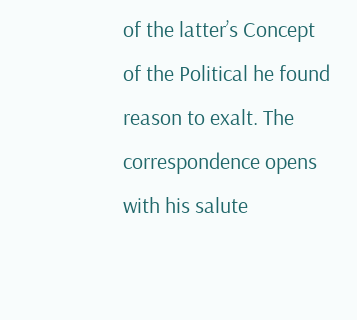of the latter’s Concept of the Political he found reason to exalt. The correspondence opens with his salute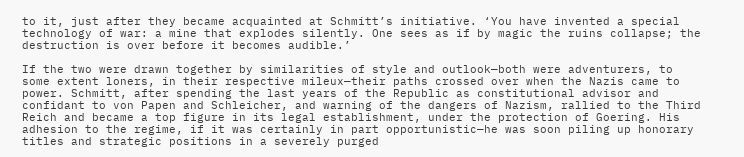to it, just after they became acquainted at Schmitt’s initiative. ‘You have invented a special technology of war: a mine that explodes silently. One sees as if by magic the ruins collapse; the destruction is over before it becomes audible.’

If the two were drawn together by similarities of style and outlook—both were adventurers, to some extent loners, in their respective mileux—their paths crossed over when the Nazis came to power. Schmitt, after spending the last years of the Republic as constitutional advisor and confidant to von Papen and Schleicher, and warning of the dangers of Nazism, rallied to the Third Reich and became a top figure in its legal establishment, under the protection of Goering. His adhesion to the regime, if it was certainly in part opportunistic—he was soon piling up honorary titles and strategic positions in a severely purged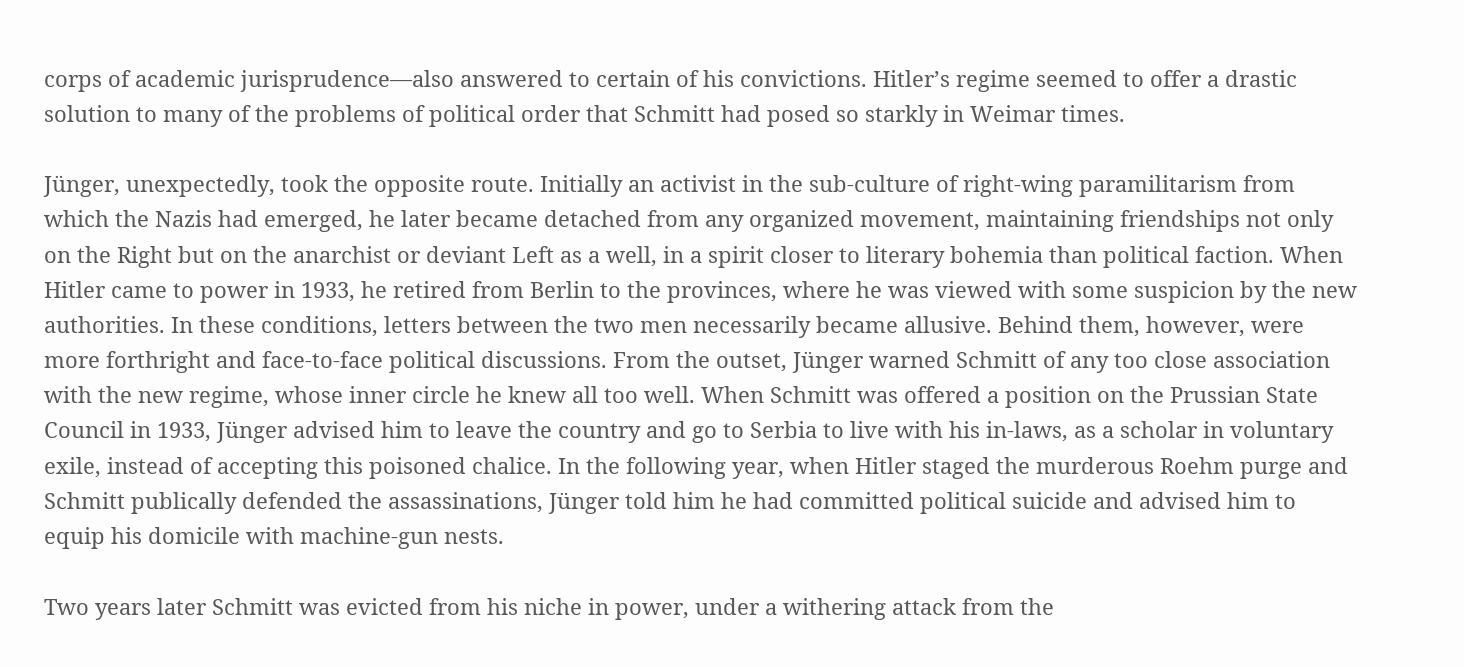corps of academic jurisprudence—also answered to certain of his convictions. Hitler’s regime seemed to offer a drastic solution to many of the problems of political order that Schmitt had posed so starkly in Weimar times.

Jünger, unexpectedly, took the opposite route. Initially an activist in the sub-culture of right-wing paramilitarism from which the Nazis had emerged, he later became detached from any organized movement, maintaining friendships not only on the Right but on the anarchist or deviant Left as a well, in a spirit closer to literary bohemia than political faction. When Hitler came to power in 1933, he retired from Berlin to the provinces, where he was viewed with some suspicion by the new authorities. In these conditions, letters between the two men necessarily became allusive. Behind them, however, were more forthright and face-to-face political discussions. From the outset, Jünger warned Schmitt of any too close association with the new regime, whose inner circle he knew all too well. When Schmitt was offered a position on the Prussian State Council in 1933, Jünger advised him to leave the country and go to Serbia to live with his in-laws, as a scholar in voluntary exile, instead of accepting this poisoned chalice. In the following year, when Hitler staged the murderous Roehm purge and Schmitt publically defended the assassinations, Jünger told him he had committed political suicide and advised him to equip his domicile with machine-gun nests.

Two years later Schmitt was evicted from his niche in power, under a withering attack from the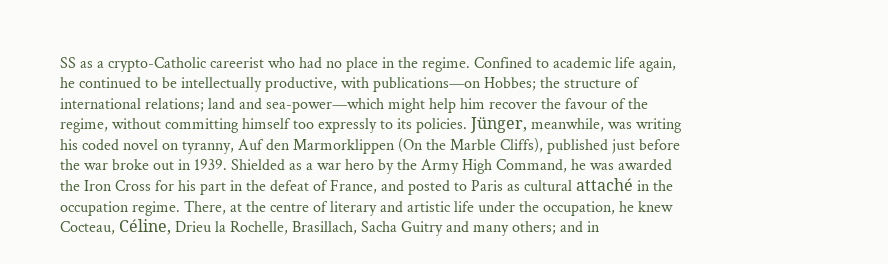SS as a crypto-Catholic careerist who had no place in the regime. Confined to academic life again, he continued to be intellectually productive, with publications—on Hobbes; the structure of international relations; land and sea-power—which might help him recover the favour of the regime, without committing himself too expressly to its policies. Jünger, meanwhile, was writing his coded novel on tyranny, Auf den Marmorklippen (On the Marble Cliffs), published just before the war broke out in 1939. Shielded as a war hero by the Army High Command, he was awarded the Iron Cross for his part in the defeat of France, and posted to Paris as cultural attaché in the occupation regime. There, at the centre of literary and artistic life under the occupation, he knew Cocteau, Céline, Drieu la Rochelle, Brasillach, Sacha Guitry and many others; and in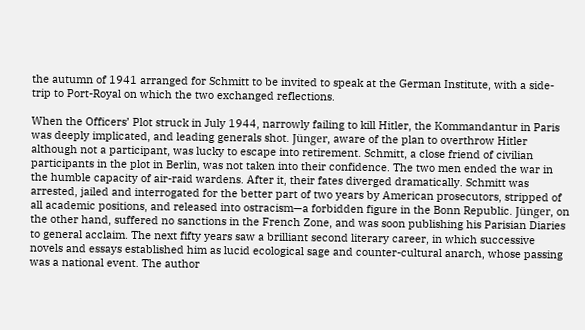the autumn of 1941 arranged for Schmitt to be invited to speak at the German Institute, with a side-trip to Port-Royal on which the two exchanged reflections.

When the Officers’ Plot struck in July 1944, narrowly failing to kill Hitler, the Kommandantur in Paris was deeply implicated, and leading generals shot. Jünger, aware of the plan to overthrow Hitler although not a participant, was lucky to escape into retirement. Schmitt, a close friend of civilian participants in the plot in Berlin, was not taken into their confidence. The two men ended the war in the humble capacity of air-raid wardens. After it, their fates diverged dramatically. Schmitt was arrested, jailed and interrogated for the better part of two years by American prosecutors, stripped of all academic positions, and released into ostracism—a forbidden figure in the Bonn Republic. Jünger, on the other hand, suffered no sanctions in the French Zone, and was soon publishing his Parisian Diaries to general acclaim. The next fifty years saw a brilliant second literary career, in which successive novels and essays established him as lucid ecological sage and counter-cultural anarch, whose passing was a national event. The author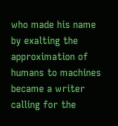who made his name by exalting the approximation of humans to machines became a writer calling for the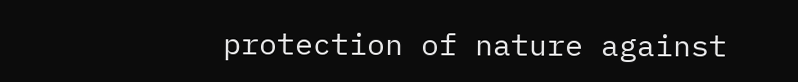protection of nature against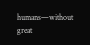humans—without great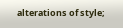alterations of style;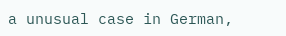a unusual case in German,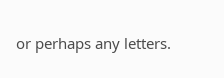or perhaps any letters.